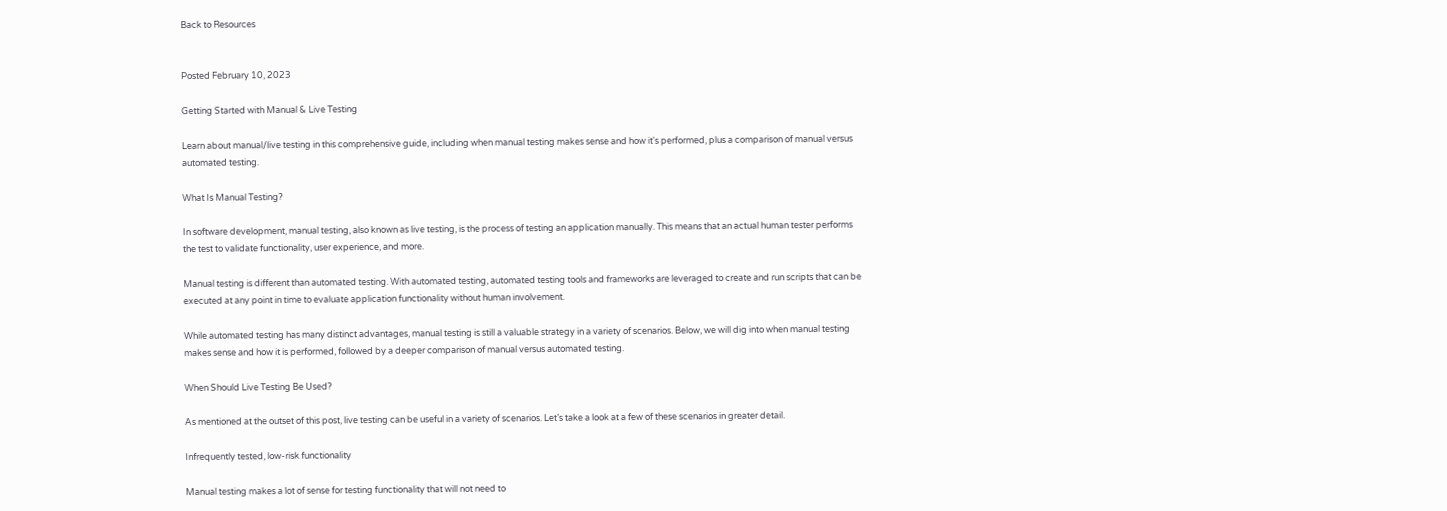Back to Resources


Posted February 10, 2023

Getting Started with Manual & Live Testing

Learn about manual/live testing in this comprehensive guide, including when manual testing makes sense and how it's performed, plus a comparison of manual versus automated testing.

What Is Manual Testing?

In software development, manual testing, also known as live testing, is the process of testing an application manually. This means that an actual human tester performs the test to validate functionality, user experience, and more.

Manual testing is different than automated testing. With automated testing, automated testing tools and frameworks are leveraged to create and run scripts that can be executed at any point in time to evaluate application functionality without human involvement.

While automated testing has many distinct advantages, manual testing is still a valuable strategy in a variety of scenarios. Below, we will dig into when manual testing makes sense and how it is performed, followed by a deeper comparison of manual versus automated testing.

When Should Live Testing Be Used?

As mentioned at the outset of this post, live testing can be useful in a variety of scenarios. Let’s take a look at a few of these scenarios in greater detail.

Infrequently tested, low-risk functionality

Manual testing makes a lot of sense for testing functionality that will not need to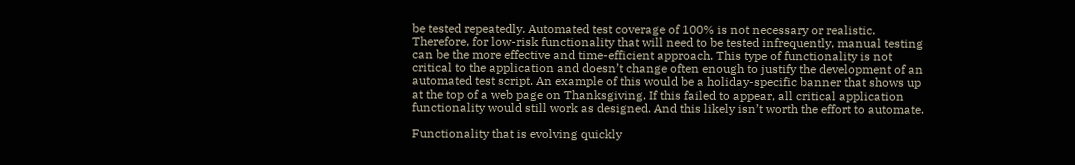be tested repeatedly. Automated test coverage of 100% is not necessary or realistic. Therefore, for low-risk functionality that will need to be tested infrequently, manual testing can be the more effective and time-efficient approach. This type of functionality is not critical to the application and doesn’t change often enough to justify the development of an automated test script. An example of this would be a holiday-specific banner that shows up at the top of a web page on Thanksgiving. If this failed to appear, all critical application functionality would still work as designed. And this likely isn’t worth the effort to automate.

Functionality that is evolving quickly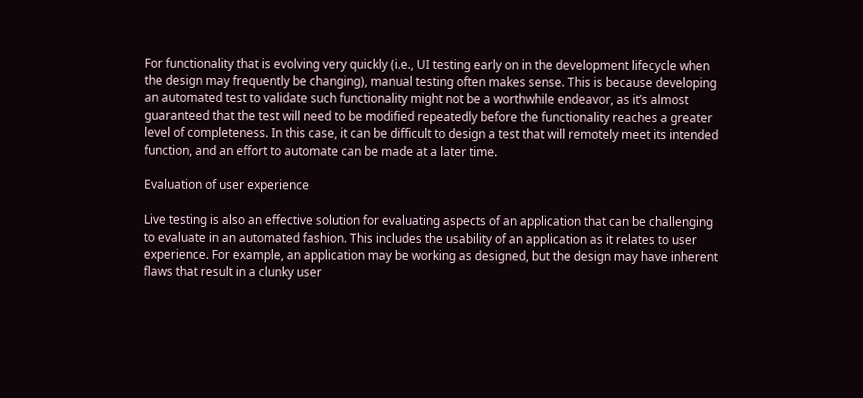For functionality that is evolving very quickly (i.e., UI testing early on in the development lifecycle when the design may frequently be changing), manual testing often makes sense. This is because developing an automated test to validate such functionality might not be a worthwhile endeavor, as it’s almost guaranteed that the test will need to be modified repeatedly before the functionality reaches a greater level of completeness. In this case, it can be difficult to design a test that will remotely meet its intended function, and an effort to automate can be made at a later time.

Evaluation of user experience

Live testing is also an effective solution for evaluating aspects of an application that can be challenging to evaluate in an automated fashion. This includes the usability of an application as it relates to user experience. For example, an application may be working as designed, but the design may have inherent flaws that result in a clunky user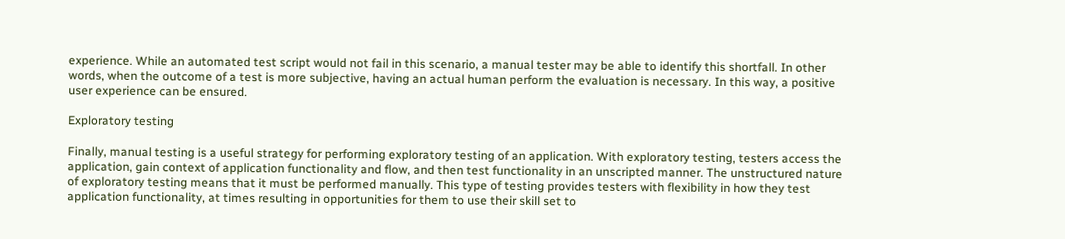experience. While an automated test script would not fail in this scenario, a manual tester may be able to identify this shortfall. In other words, when the outcome of a test is more subjective, having an actual human perform the evaluation is necessary. In this way, a positive user experience can be ensured.

Exploratory testing

Finally, manual testing is a useful strategy for performing exploratory testing of an application. With exploratory testing, testers access the application, gain context of application functionality and flow, and then test functionality in an unscripted manner. The unstructured nature of exploratory testing means that it must be performed manually. This type of testing provides testers with flexibility in how they test application functionality, at times resulting in opportunities for them to use their skill set to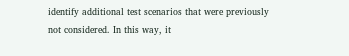identify additional test scenarios that were previously not considered. In this way, it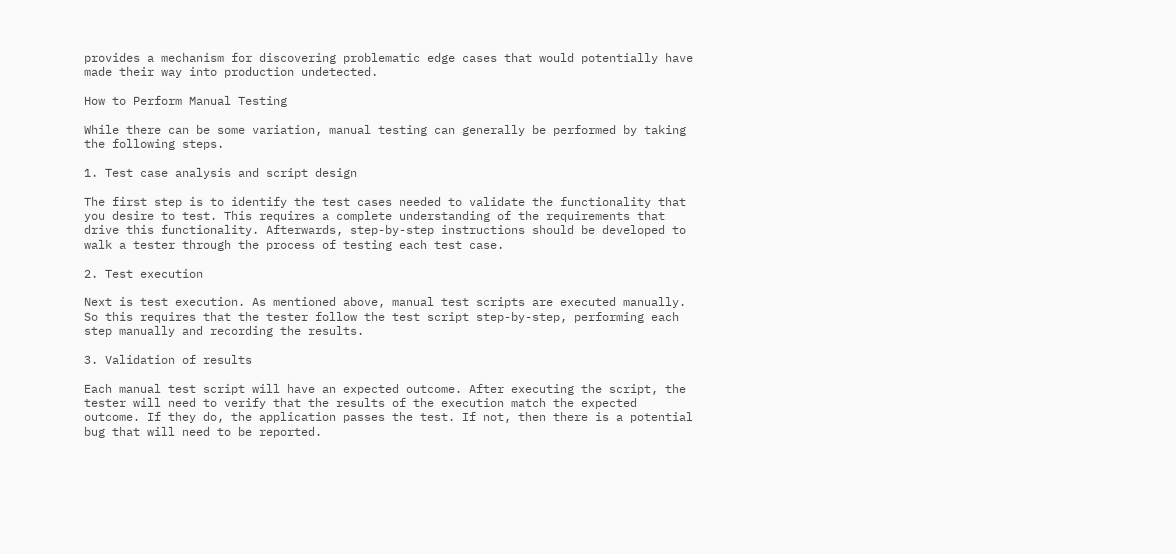provides a mechanism for discovering problematic edge cases that would potentially have made their way into production undetected.

How to Perform Manual Testing

While there can be some variation, manual testing can generally be performed by taking the following steps.

1. Test case analysis and script design

The first step is to identify the test cases needed to validate the functionality that you desire to test. This requires a complete understanding of the requirements that drive this functionality. Afterwards, step-by-step instructions should be developed to walk a tester through the process of testing each test case.

2. Test execution

Next is test execution. As mentioned above, manual test scripts are executed manually. So this requires that the tester follow the test script step-by-step, performing each step manually and recording the results.

3. Validation of results

Each manual test script will have an expected outcome. After executing the script, the tester will need to verify that the results of the execution match the expected outcome. If they do, the application passes the test. If not, then there is a potential bug that will need to be reported.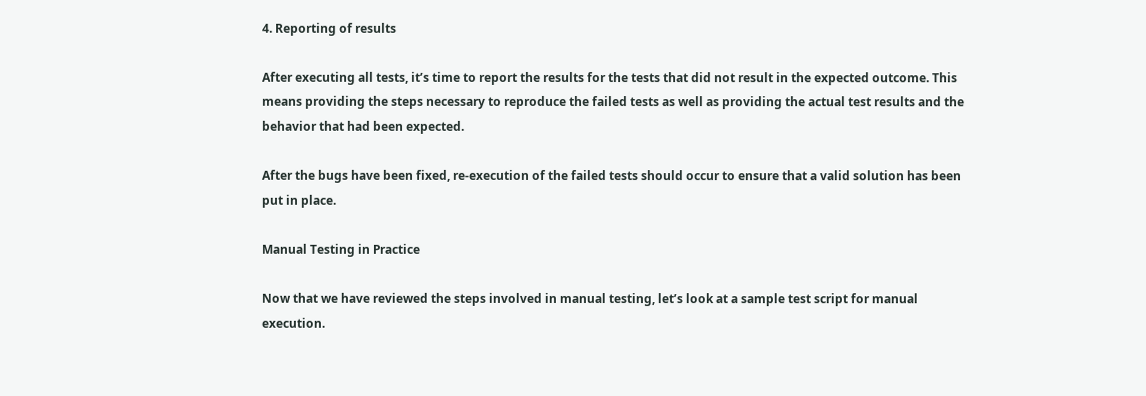4. Reporting of results

After executing all tests, it’s time to report the results for the tests that did not result in the expected outcome. This means providing the steps necessary to reproduce the failed tests as well as providing the actual test results and the behavior that had been expected.

After the bugs have been fixed, re-execution of the failed tests should occur to ensure that a valid solution has been put in place.

Manual Testing in Practice

Now that we have reviewed the steps involved in manual testing, let’s look at a sample test script for manual execution.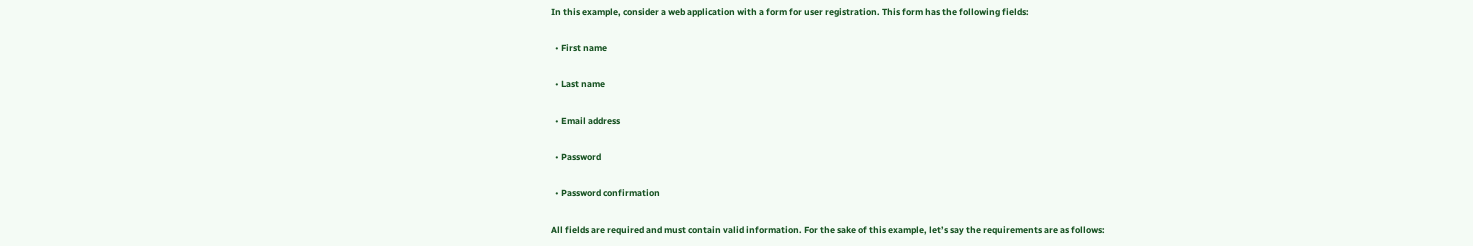In this example, consider a web application with a form for user registration. This form has the following fields:

  • First name

  • Last name

  • Email address

  • Password

  • Password confirmation

All fields are required and must contain valid information. For the sake of this example, let’s say the requirements are as follows: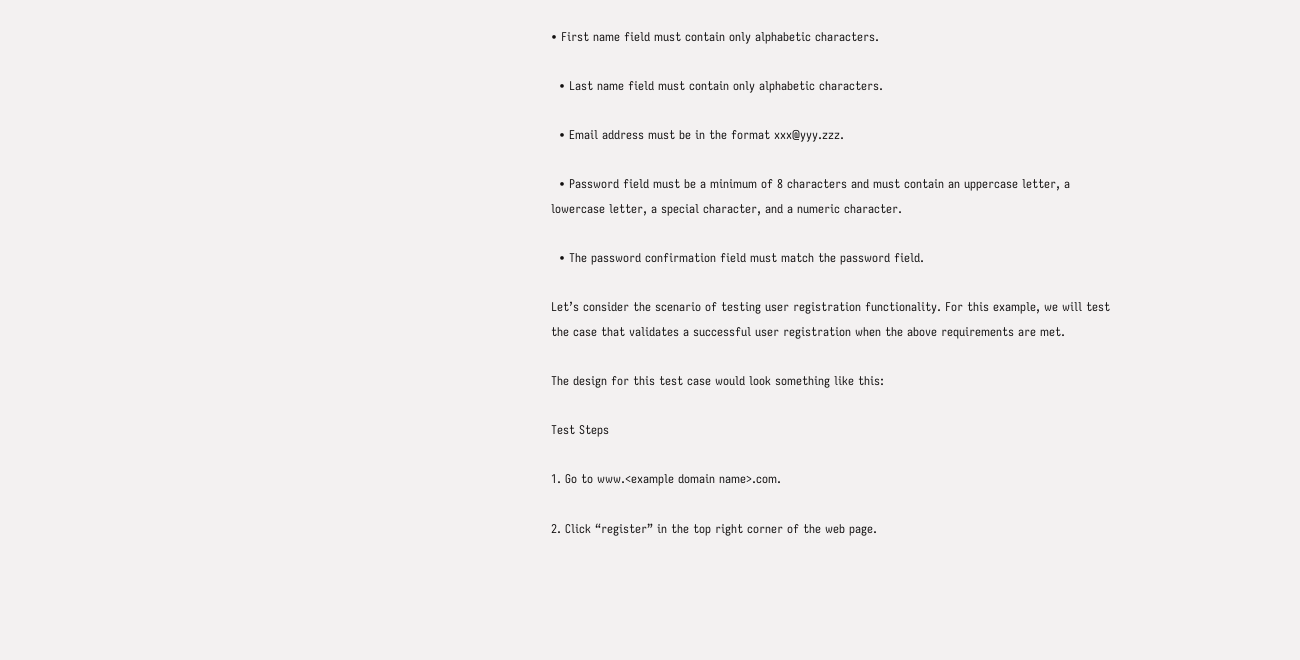• First name field must contain only alphabetic characters.

  • Last name field must contain only alphabetic characters.

  • Email address must be in the format xxx@yyy.zzz.

  • Password field must be a minimum of 8 characters and must contain an uppercase letter, a lowercase letter, a special character, and a numeric character.

  • The password confirmation field must match the password field.

Let’s consider the scenario of testing user registration functionality. For this example, we will test the case that validates a successful user registration when the above requirements are met.

The design for this test case would look something like this:

Test Steps

1. Go to www.<example domain name>.com.

2. Click “register” in the top right corner of the web page.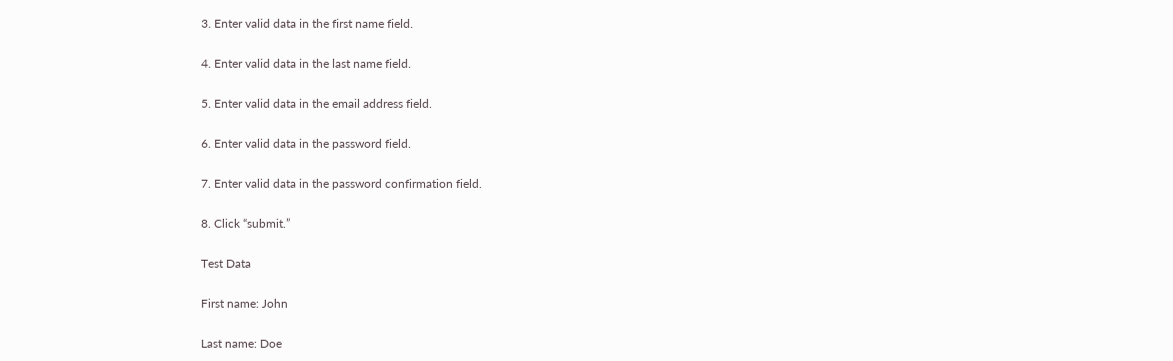3. Enter valid data in the first name field.

4. Enter valid data in the last name field.

5. Enter valid data in the email address field.

6. Enter valid data in the password field.

7. Enter valid data in the password confirmation field.

8. Click “submit.”

Test Data

First name: John

Last name: Doe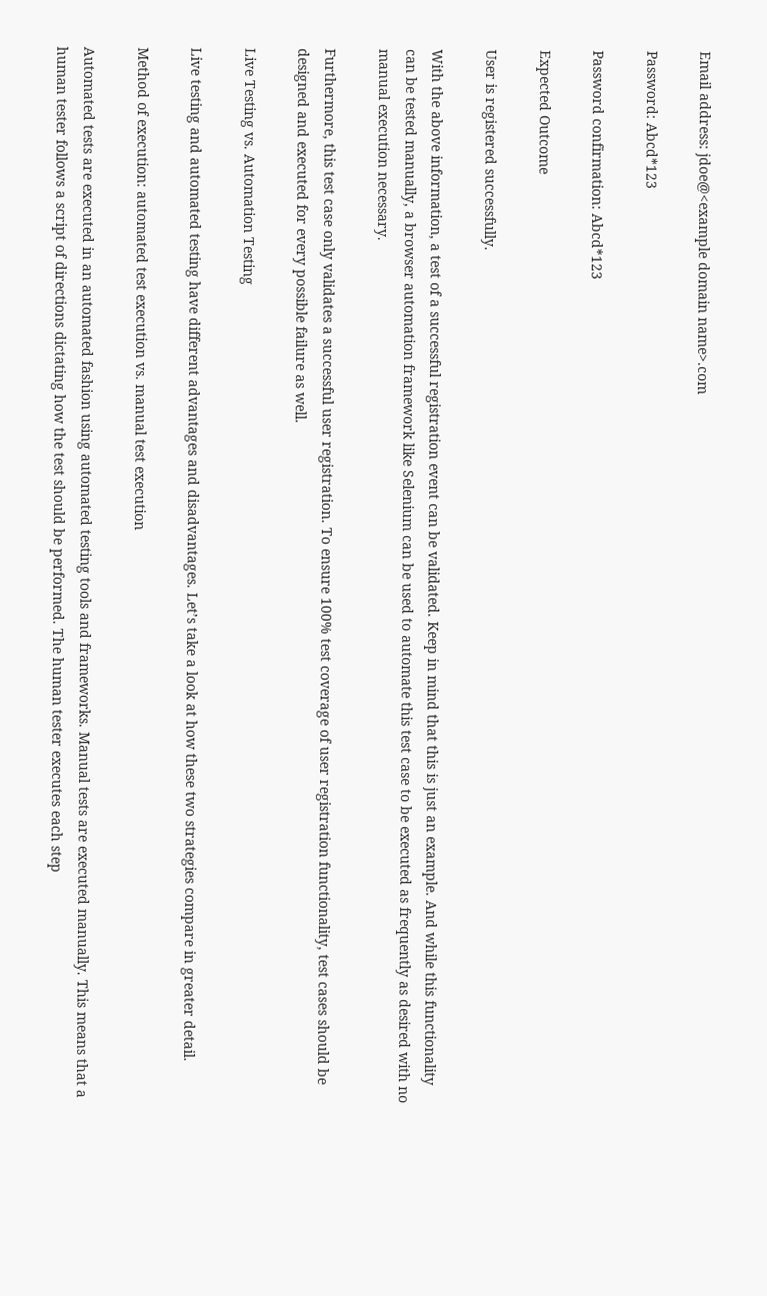Email address: jdoe@<example domain name>.com

Password: Abcd*123

Password confirmation: Abcd*123

Expected Outcome

User is registered successfully.

With the above information, a test of a successful registration event can be validated. Keep in mind that this is just an example. And while this functionality can be tested manually, a browser automation framework like Selenium can be used to automate this test case to be executed as frequently as desired with no manual execution necessary.

Furthermore, this test case only validates a successful user registration. To ensure 100% test coverage of user registration functionality, test cases should be designed and executed for every possible failure as well.

Live Testing vs. Automation Testing

Live testing and automated testing have different advantages and disadvantages. Let’s take a look at how these two strategies compare in greater detail.

Method of execution: automated test execution vs. manual test execution

Automated tests are executed in an automated fashion using automated testing tools and frameworks. Manual tests are executed manually. This means that a human tester follows a script of directions dictating how the test should be performed. The human tester executes each step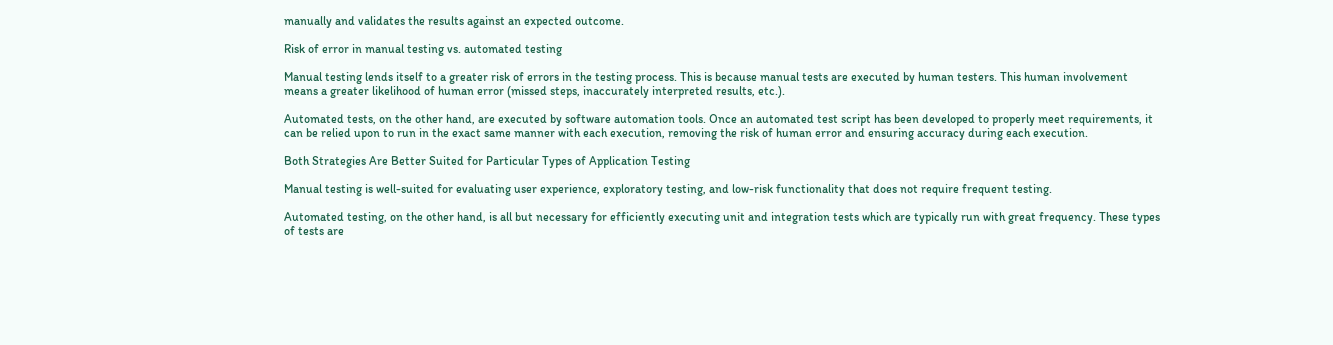manually and validates the results against an expected outcome.

Risk of error in manual testing vs. automated testing

Manual testing lends itself to a greater risk of errors in the testing process. This is because manual tests are executed by human testers. This human involvement means a greater likelihood of human error (missed steps, inaccurately interpreted results, etc.).

Automated tests, on the other hand, are executed by software automation tools. Once an automated test script has been developed to properly meet requirements, it can be relied upon to run in the exact same manner with each execution, removing the risk of human error and ensuring accuracy during each execution.

Both Strategies Are Better Suited for Particular Types of Application Testing

Manual testing is well-suited for evaluating user experience, exploratory testing, and low-risk functionality that does not require frequent testing.

Automated testing, on the other hand, is all but necessary for efficiently executing unit and integration tests which are typically run with great frequency. These types of tests are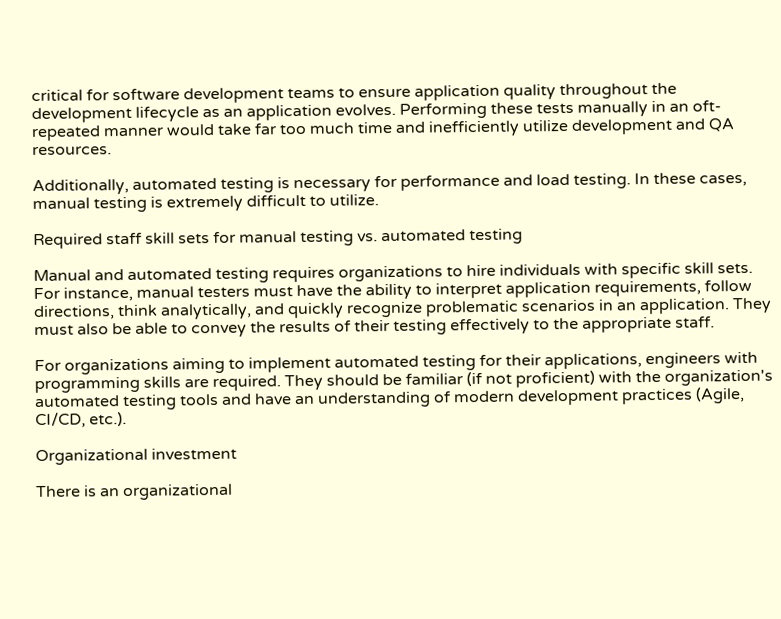critical for software development teams to ensure application quality throughout the development lifecycle as an application evolves. Performing these tests manually in an oft-repeated manner would take far too much time and inefficiently utilize development and QA resources.

Additionally, automated testing is necessary for performance and load testing. In these cases, manual testing is extremely difficult to utilize.

Required staff skill sets for manual testing vs. automated testing

Manual and automated testing requires organizations to hire individuals with specific skill sets. For instance, manual testers must have the ability to interpret application requirements, follow directions, think analytically, and quickly recognize problematic scenarios in an application. They must also be able to convey the results of their testing effectively to the appropriate staff.

For organizations aiming to implement automated testing for their applications, engineers with programming skills are required. They should be familiar (if not proficient) with the organization's automated testing tools and have an understanding of modern development practices (Agile, CI/CD, etc.).

Organizational investment

There is an organizational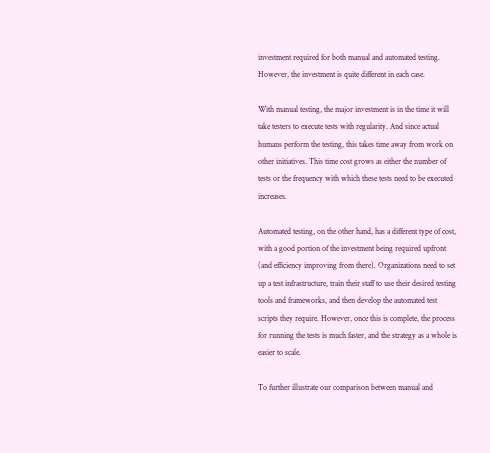investment required for both manual and automated testing. However, the investment is quite different in each case.

With manual testing, the major investment is in the time it will take testers to execute tests with regularity. And since actual humans perform the testing, this takes time away from work on other initiatives. This time cost grows as either the number of tests or the frequency with which these tests need to be executed increases.

Automated testing, on the other hand, has a different type of cost, with a good portion of the investment being required upfront (and efficiency improving from there). Organizations need to set up a test infrastructure, train their staff to use their desired testing tools and frameworks, and then develop the automated test scripts they require. However, once this is complete, the process for running the tests is much faster, and the strategy as a whole is easier to scale.

To further illustrate our comparison between manual and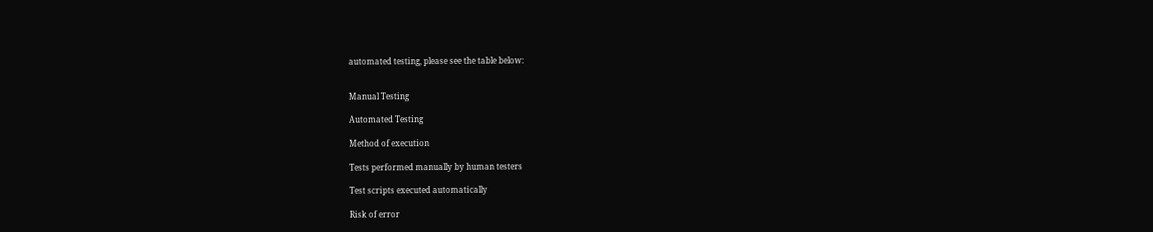automated testing, please see the table below:


Manual Testing

Automated Testing

Method of execution

Tests performed manually by human testers

Test scripts executed automatically

Risk of error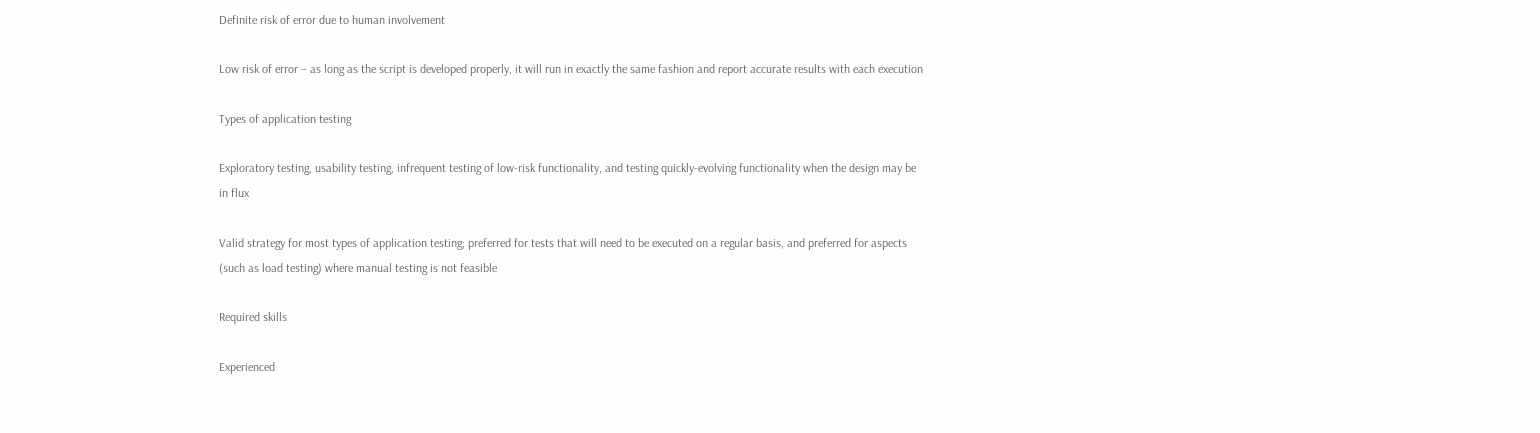Definite risk of error due to human involvement

Low risk of error – as long as the script is developed properly, it will run in exactly the same fashion and report accurate results with each execution

Types of application testing

Exploratory testing, usability testing, infrequent testing of low-risk functionality, and testing quickly-evolving functionality when the design may be in flux

Valid strategy for most types of application testing; preferred for tests that will need to be executed on a regular basis, and preferred for aspects (such as load testing) where manual testing is not feasible

Required skills

Experienced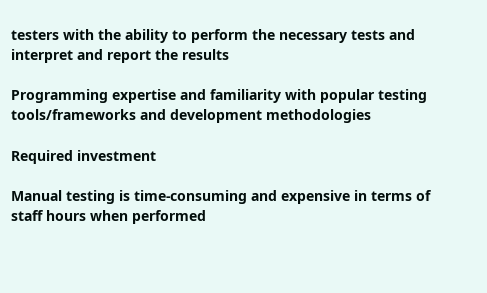testers with the ability to perform the necessary tests and interpret and report the results

Programming expertise and familiarity with popular testing tools/frameworks and development methodologies

Required investment

Manual testing is time-consuming and expensive in terms of staff hours when performed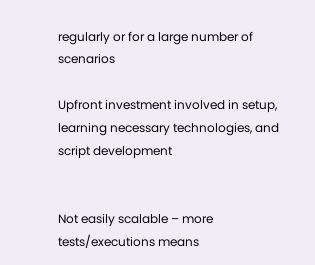regularly or for a large number of scenarios

Upfront investment involved in setup, learning necessary technologies, and script development


Not easily scalable – more tests/executions means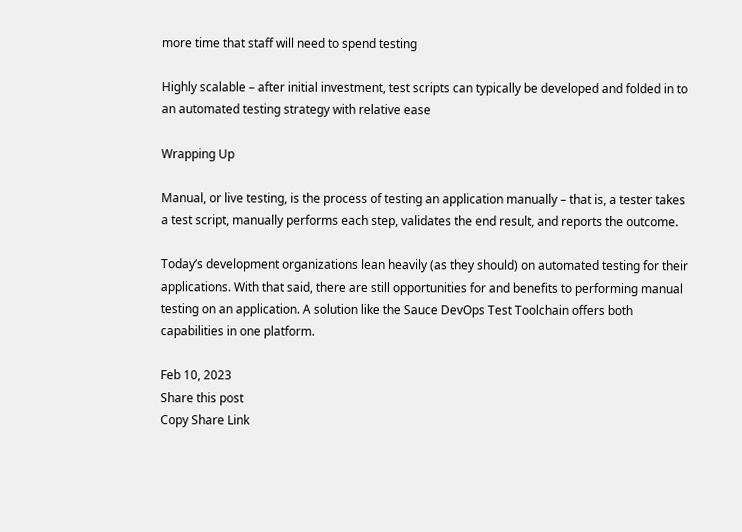more time that staff will need to spend testing

Highly scalable – after initial investment, test scripts can typically be developed and folded in to an automated testing strategy with relative ease

Wrapping Up

Manual, or live testing, is the process of testing an application manually – that is, a tester takes a test script, manually performs each step, validates the end result, and reports the outcome.

Today’s development organizations lean heavily (as they should) on automated testing for their applications. With that said, there are still opportunities for and benefits to performing manual testing on an application. A solution like the Sauce DevOps Test Toolchain offers both capabilities in one platform.

Feb 10, 2023
Share this post
Copy Share Link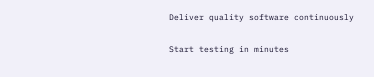Deliver quality software continuously

Start testing in minutes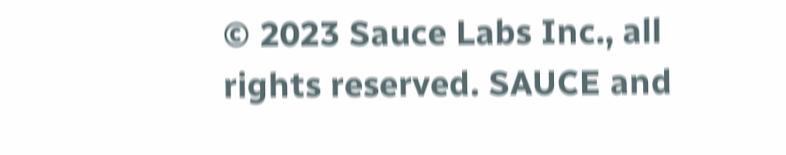© 2023 Sauce Labs Inc., all rights reserved. SAUCE and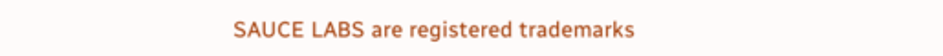SAUCE LABS are registered trademarks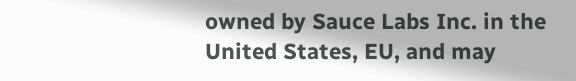owned by Sauce Labs Inc. in the United States, EU, and may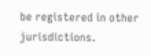be registered in other jurisdictions.